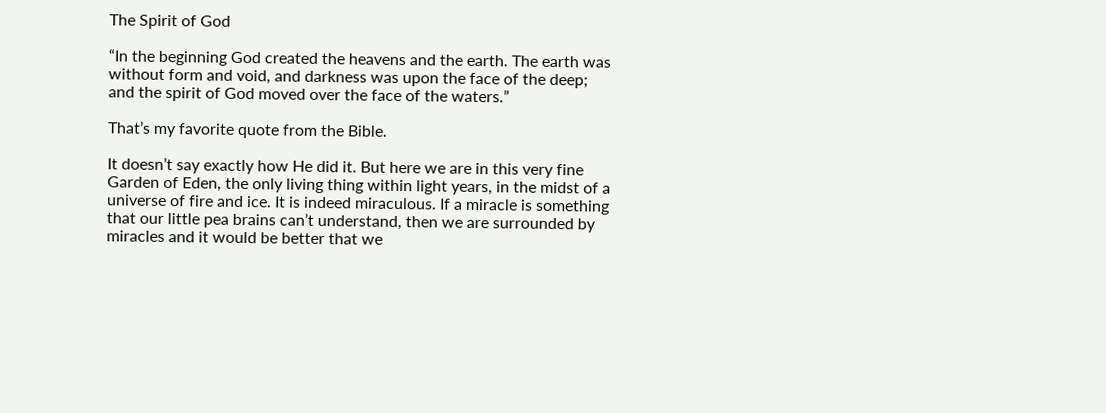The Spirit of God

“In the beginning God created the heavens and the earth. The earth was without form and void, and darkness was upon the face of the deep; and the spirit of God moved over the face of the waters.”

That’s my favorite quote from the Bible.

It doesn’t say exactly how He did it. But here we are in this very fine Garden of Eden, the only living thing within light years, in the midst of a universe of fire and ice. It is indeed miraculous. If a miracle is something that our little pea brains can’t understand, then we are surrounded by miracles and it would be better that we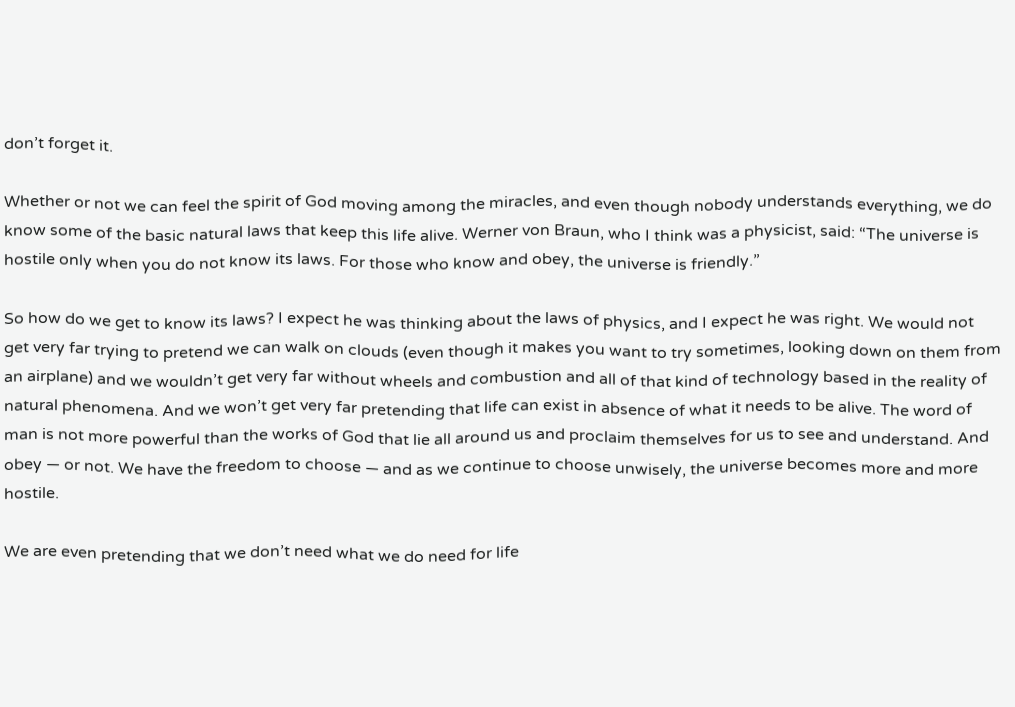don’t forget it.

Whether or not we can feel the spirit of God moving among the miracles, and even though nobody understands everything, we do know some of the basic natural laws that keep this life alive. Werner von Braun, who I think was a physicist, said: “The universe is hostile only when you do not know its laws. For those who know and obey, the universe is friendly.”

So how do we get to know its laws? I expect he was thinking about the laws of physics, and I expect he was right. We would not get very far trying to pretend we can walk on clouds (even though it makes you want to try sometimes, looking down on them from an airplane) and we wouldn’t get very far without wheels and combustion and all of that kind of technology based in the reality of natural phenomena. And we won’t get very far pretending that life can exist in absence of what it needs to be alive. The word of man is not more powerful than the works of God that lie all around us and proclaim themselves for us to see and understand. And obey — or not. We have the freedom to choose — and as we continue to choose unwisely, the universe becomes more and more hostile.

We are even pretending that we don’t need what we do need for life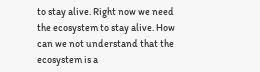to stay alive. Right now we need the ecosystem to stay alive. How can we not understand that the ecosystem is a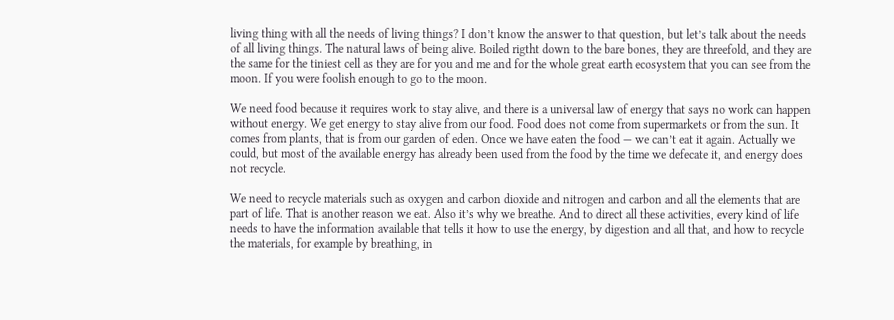living thing with all the needs of living things? I don’t know the answer to that question, but let’s talk about the needs of all living things. The natural laws of being alive. Boiled rigtht down to the bare bones, they are threefold, and they are the same for the tiniest cell as they are for you and me and for the whole great earth ecosystem that you can see from the moon. If you were foolish enough to go to the moon.

We need food because it requires work to stay alive, and there is a universal law of energy that says no work can happen without energy. We get energy to stay alive from our food. Food does not come from supermarkets or from the sun. It comes from plants, that is from our garden of eden. Once we have eaten the food — we can’t eat it again. Actually we could, but most of the available energy has already been used from the food by the time we defecate it, and energy does not recycle.

We need to recycle materials such as oxygen and carbon dioxide and nitrogen and carbon and all the elements that are part of life. That is another reason we eat. Also it’s why we breathe. And to direct all these activities, every kind of life needs to have the information available that tells it how to use the energy, by digestion and all that, and how to recycle the materials, for example by breathing, in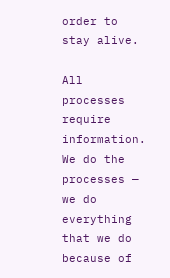order to stay alive.

All processes require information. We do the processes — we do everything that we do because of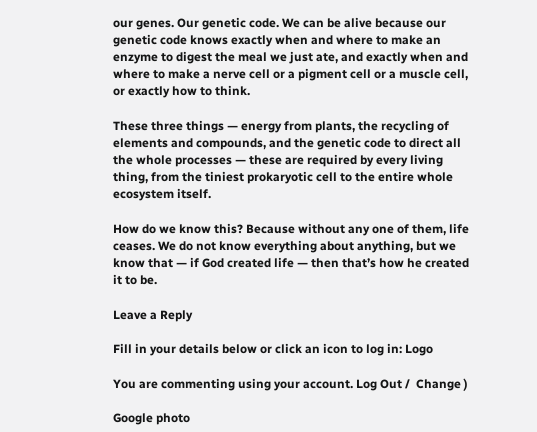our genes. Our genetic code. We can be alive because our genetic code knows exactly when and where to make an enzyme to digest the meal we just ate, and exactly when and where to make a nerve cell or a pigment cell or a muscle cell, or exactly how to think.

These three things — energy from plants, the recycling of elements and compounds, and the genetic code to direct all the whole processes — these are required by every living thing, from the tiniest prokaryotic cell to the entire whole ecosystem itself.

How do we know this? Because without any one of them, life ceases. We do not know everything about anything, but we know that — if God created life — then that’s how he created it to be.

Leave a Reply

Fill in your details below or click an icon to log in: Logo

You are commenting using your account. Log Out /  Change )

Google photo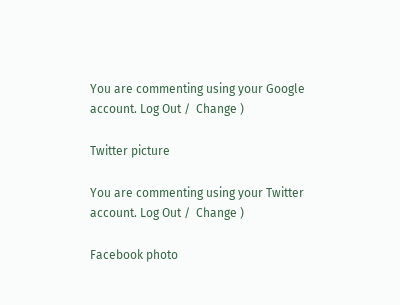You are commenting using your Google account. Log Out /  Change )

Twitter picture

You are commenting using your Twitter account. Log Out /  Change )

Facebook photo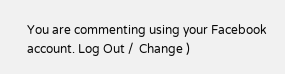You are commenting using your Facebook account. Log Out /  Change )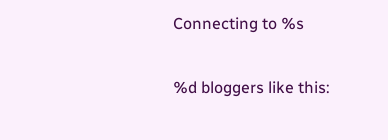Connecting to %s

%d bloggers like this: